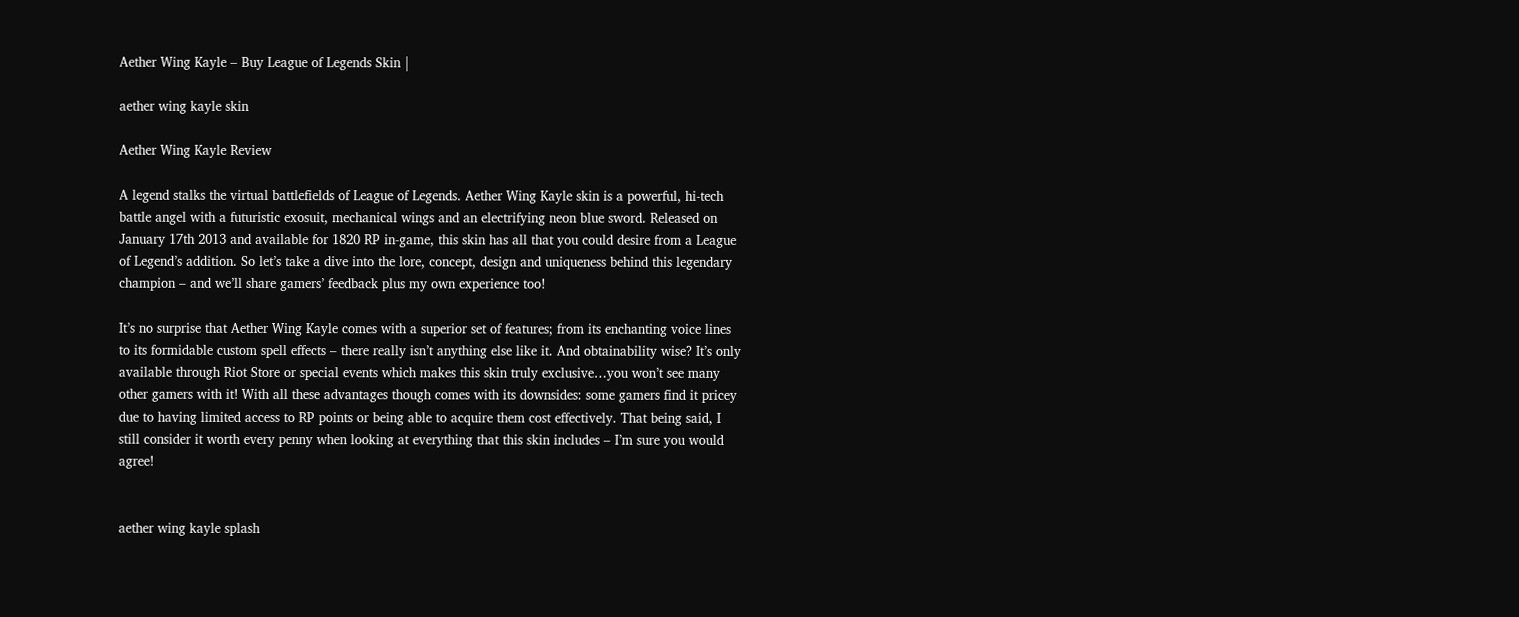Aether Wing Kayle – Buy League of Legends Skin |

aether wing kayle skin

Aether Wing Kayle Review

A legend stalks the virtual battlefields of League of Legends. Aether Wing Kayle skin is a powerful, hi-tech battle angel with a futuristic exosuit, mechanical wings and an electrifying neon blue sword. Released on January 17th 2013 and available for 1820 RP in-game, this skin has all that you could desire from a League of Legend’s addition. So let’s take a dive into the lore, concept, design and uniqueness behind this legendary champion – and we’ll share gamers’ feedback plus my own experience too!

It’s no surprise that Aether Wing Kayle comes with a superior set of features; from its enchanting voice lines to its formidable custom spell effects – there really isn’t anything else like it. And obtainability wise? It’s only available through Riot Store or special events which makes this skin truly exclusive…you won’t see many other gamers with it! With all these advantages though comes with its downsides: some gamers find it pricey due to having limited access to RP points or being able to acquire them cost effectively. That being said, I still consider it worth every penny when looking at everything that this skin includes – I’m sure you would agree!


aether wing kayle splash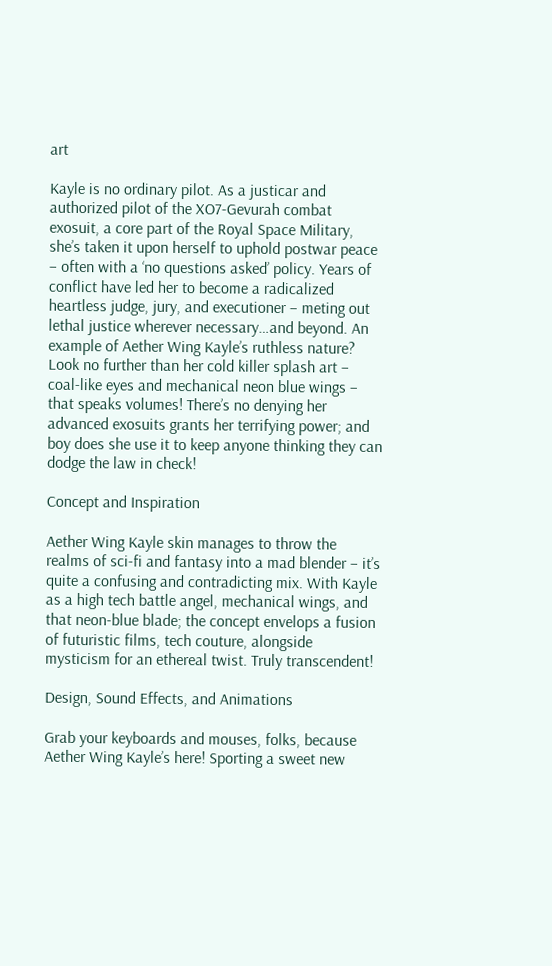art

Kayle is no ordinary pilot. As a justicar and authorized pilot of the XO7-Gevurah combat exosuit, a core part of the Royal Space Military, she’s taken it upon herself to uphold postwar peace – often with a ‘no questions asked’ policy. Years of conflict have led her to become a radicalized heartless judge, jury, and executioner – meting out lethal justice wherever necessary…and beyond. An example of Aether Wing Kayle’s ruthless nature? Look no further than her cold killer splash art – coal-like eyes and mechanical neon blue wings – that speaks volumes! There’s no denying her advanced exosuits grants her terrifying power; and boy does she use it to keep anyone thinking they can dodge the law in check!

Concept and Inspiration

Aether Wing Kayle skin manages to throw the realms of sci-fi and fantasy into a mad blender – it’s quite a confusing and contradicting mix. With Kayle as a high tech battle angel, mechanical wings, and that neon-blue blade; the concept envelops a fusion of futuristic films, tech couture, alongside mysticism for an ethereal twist. Truly transcendent!

Design, Sound Effects, and Animations

Grab your keyboards and mouses, folks, because Aether Wing Kayle’s here! Sporting a sweet new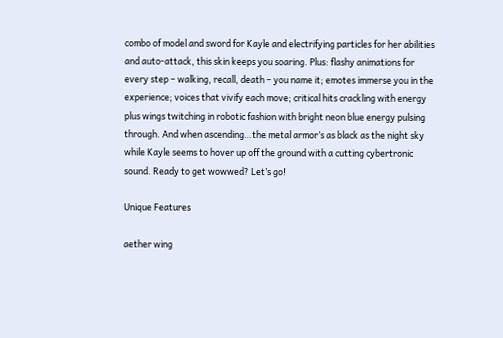combo of model and sword for Kayle and electrifying particles for her abilities and auto-attack, this skin keeps you soaring. Plus: flashy animations for every step – walking, recall, death – you name it; emotes immerse you in the experience; voices that vivify each move; critical hits crackling with energy plus wings twitching in robotic fashion with bright neon blue energy pulsing through. And when ascending…the metal armor’s as black as the night sky while Kayle seems to hover up off the ground with a cutting cybertronic sound. Ready to get wowwed? Let’s go!

Unique Features

aether wing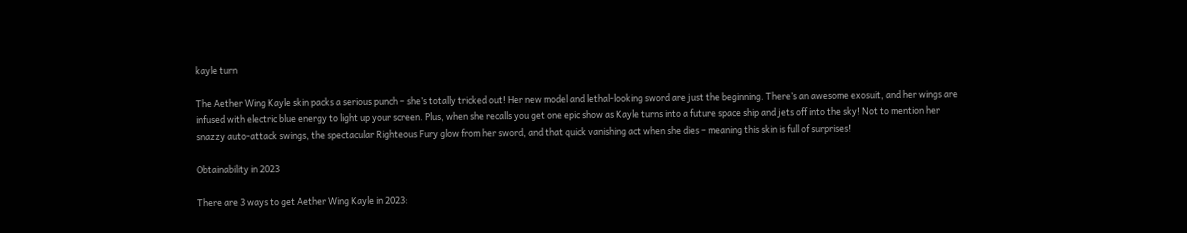kayle turn

The Aether Wing Kayle skin packs a serious punch – she’s totally tricked out! Her new model and lethal-looking sword are just the beginning. There’s an awesome exosuit, and her wings are infused with electric blue energy to light up your screen. Plus, when she recalls you get one epic show as Kayle turns into a future space ship and jets off into the sky! Not to mention her snazzy auto-attack swings, the spectacular Righteous Fury glow from her sword, and that quick vanishing act when she dies – meaning this skin is full of surprises!

Obtainability in 2023

There are 3 ways to get Aether Wing Kayle in 2023: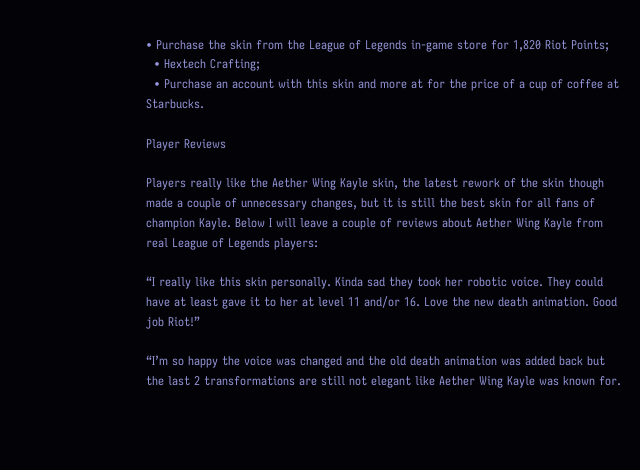• Purchase the skin from the League of Legends in-game store for 1,820 Riot Points;
  • Hextech Crafting;
  • Purchase an account with this skin and more at for the price of a cup of coffee at Starbucks.

Player Reviews

Players really like the Aether Wing Kayle skin, the latest rework of the skin though made a couple of unnecessary changes, but it is still the best skin for all fans of champion Kayle. Below I will leave a couple of reviews about Aether Wing Kayle from real League of Legends players:

“I really like this skin personally. Kinda sad they took her robotic voice. They could have at least gave it to her at level 11 and/or 16. Love the new death animation. Good job Riot!”

“I’m so happy the voice was changed and the old death animation was added back but the last 2 transformations are still not elegant like Aether Wing Kayle was known for.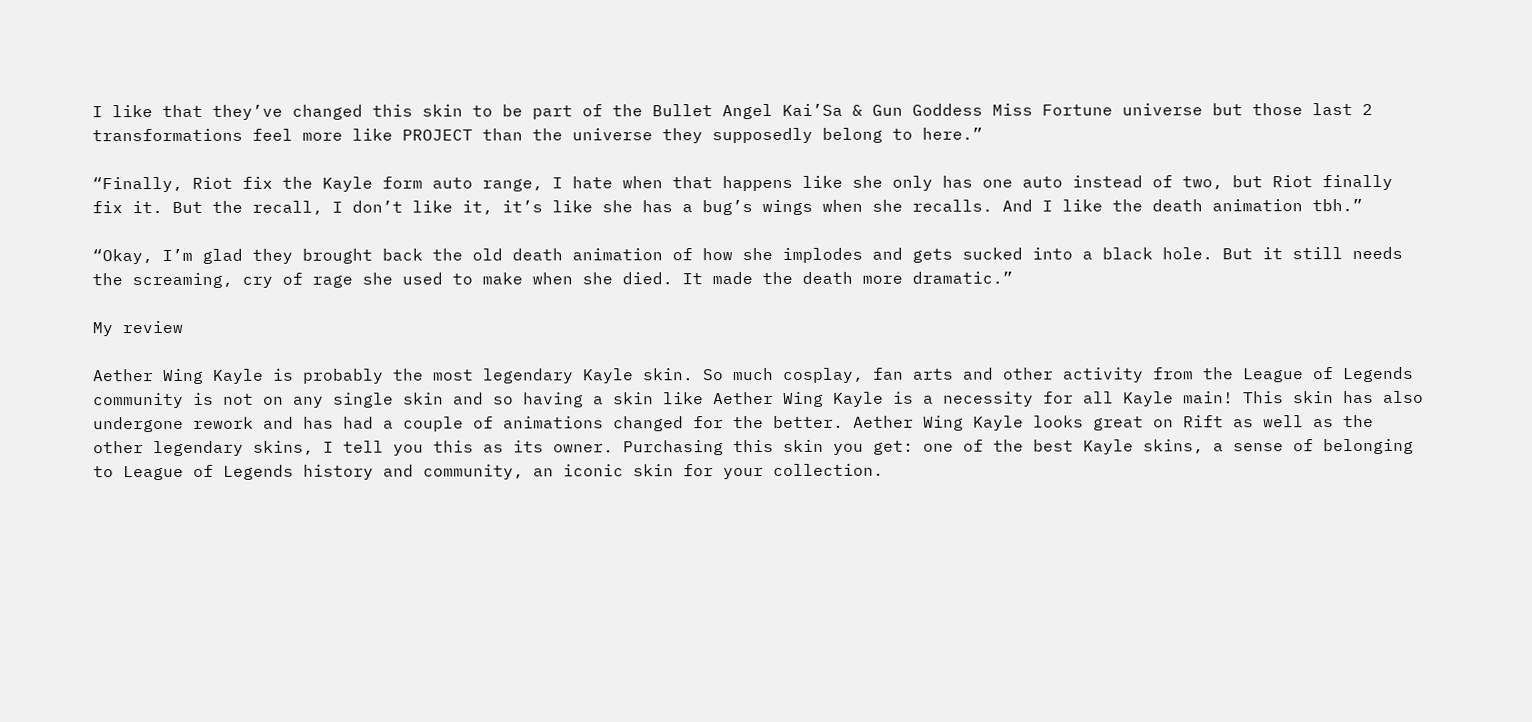I like that they’ve changed this skin to be part of the Bullet Angel Kai’Sa & Gun Goddess Miss Fortune universe but those last 2 transformations feel more like PROJECT than the universe they supposedly belong to here.”

“Finally, Riot fix the Kayle form auto range, I hate when that happens like she only has one auto instead of two, but Riot finally fix it. But the recall, I don’t like it, it’s like she has a bug’s wings when she recalls. And I like the death animation tbh.”

“Okay, I’m glad they brought back the old death animation of how she implodes and gets sucked into a black hole. But it still needs the screaming, cry of rage she used to make when she died. It made the death more dramatic.”

My review

Aether Wing Kayle is probably the most legendary Kayle skin. So much cosplay, fan arts and other activity from the League of Legends community is not on any single skin and so having a skin like Aether Wing Kayle is a necessity for all Kayle main! This skin has also undergone rework and has had a couple of animations changed for the better. Aether Wing Kayle looks great on Rift as well as the other legendary skins, I tell you this as its owner. Purchasing this skin you get: one of the best Kayle skins, a sense of belonging to League of Legends history and community, an iconic skin for your collection.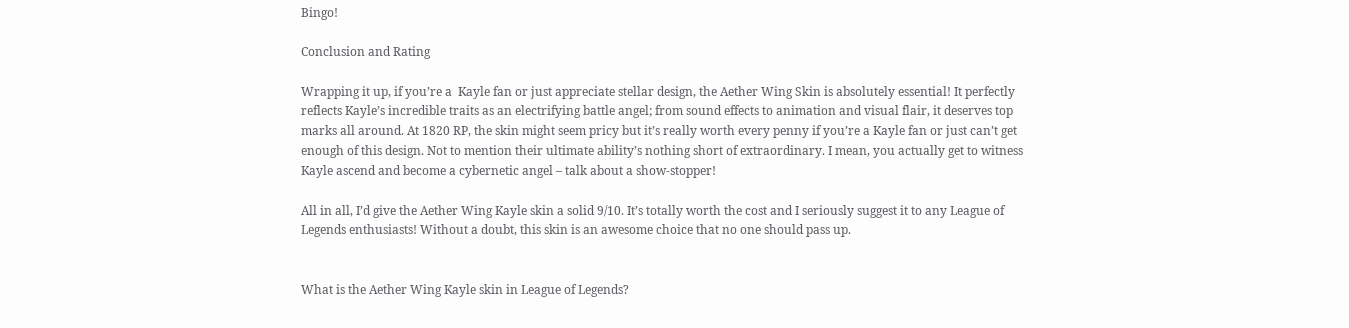Bingo!

Conclusion and Rating

Wrapping it up, if you’re a  Kayle fan or just appreciate stellar design, the Aether Wing Skin is absolutely essential! It perfectly reflects Kayle’s incredible traits as an electrifying battle angel; from sound effects to animation and visual flair, it deserves top marks all around. At 1820 RP, the skin might seem pricy but it’s really worth every penny if you’re a Kayle fan or just can’t get enough of this design. Not to mention their ultimate ability’s nothing short of extraordinary. I mean, you actually get to witness Kayle ascend and become a cybernetic angel – talk about a show-stopper!

All in all, I’d give the Aether Wing Kayle skin a solid 9/10. It’s totally worth the cost and I seriously suggest it to any League of Legends enthusiasts! Without a doubt, this skin is an awesome choice that no one should pass up.


What is the Aether Wing Kayle skin in League of Legends?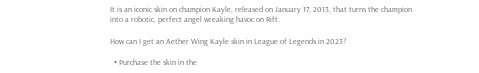It is an iconic skin on champion Kayle, released on January 17, 2013, that turns the champion into a robotic, perfect angel wreaking havoc on Rift.

How can I get an Aether Wing Kayle skin in League of Legends in 2023?

  • Purchase the skin in the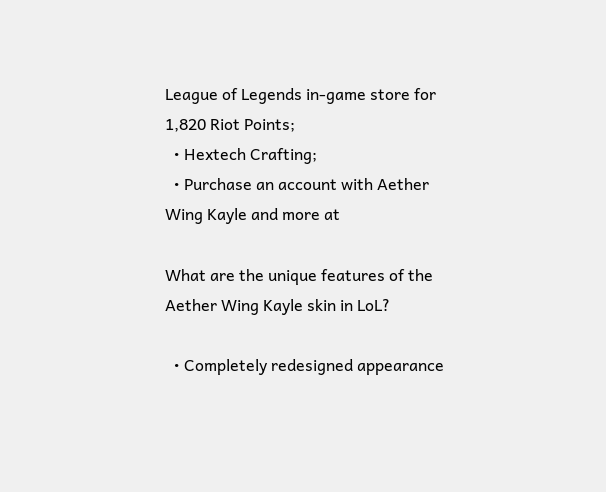League of Legends in-game store for 1,820 Riot Points;
  • Hextech Crafting;
  • Purchase an account with Aether Wing Kayle and more at

What are the unique features of the Aether Wing Kayle skin in LoL?

  • Completely redesigned appearance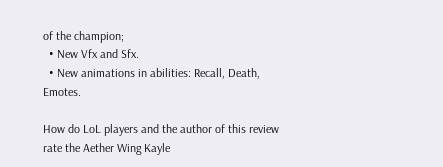of the champion;
  • New Vfx and Sfx.
  • New animations in abilities: Recall, Death, Emotes.

How do LoL players and the author of this review rate the Aether Wing Kayle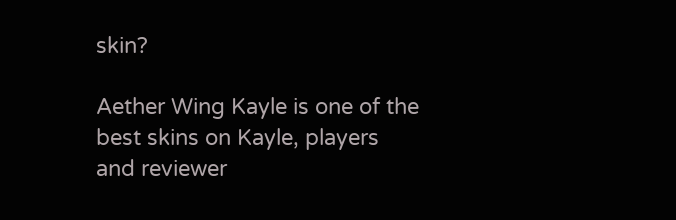skin?

Aether Wing Kayle is one of the best skins on Kayle, players and reviewer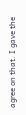agree on that. I gave the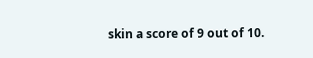skin a score of 9 out of 10.